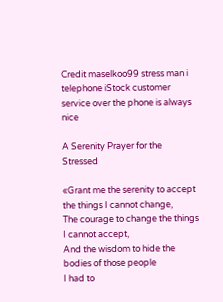Credit maselkoo99 stress man i telephone iStock customer service over the phone is always nice

A Serenity Prayer for the Stressed

«Grant me the serenity to accept the things I cannot change,
The courage to change the things I cannot accept,
And the wisdom to hide the bodies of those people
I had to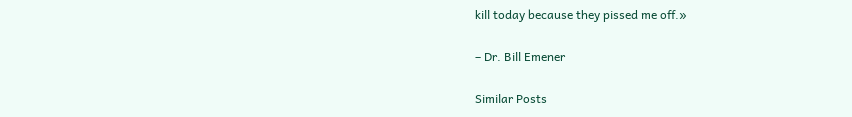kill today because they pissed me off.»

– Dr. Bill Emener

Similar Posts